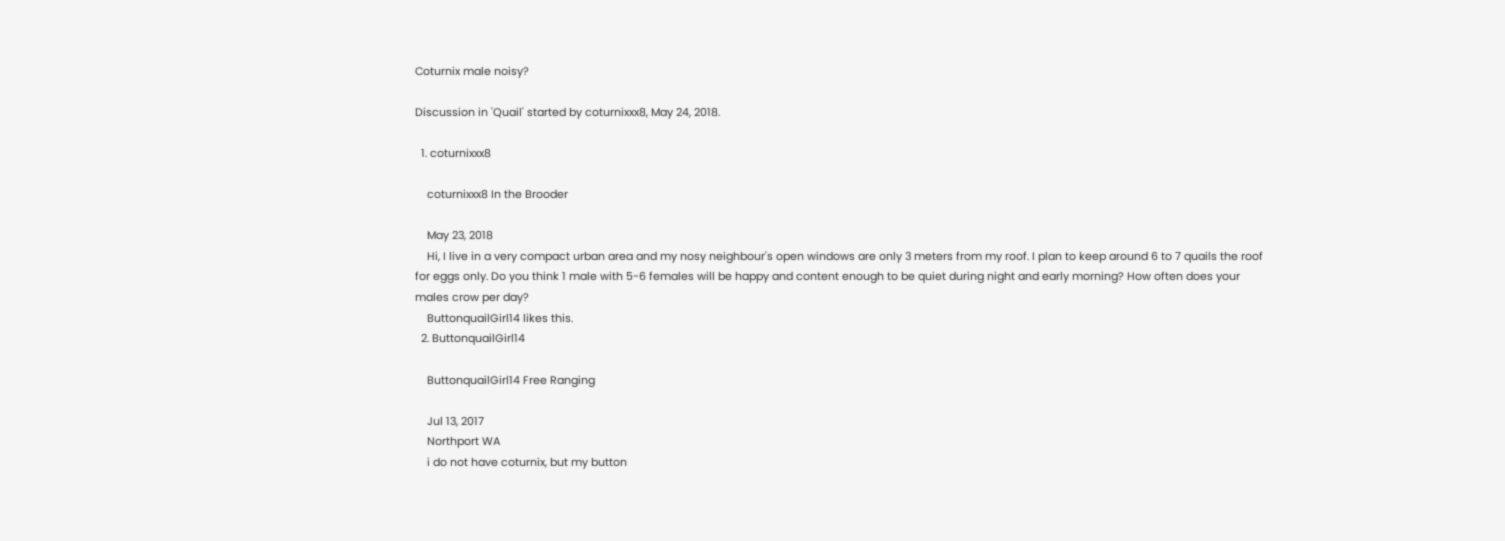Coturnix male noisy?

Discussion in 'Quail' started by coturnixxx8, May 24, 2018.

  1. coturnixxx8

    coturnixxx8 In the Brooder

    May 23, 2018
    Hi, I live in a very compact urban area and my nosy neighbour's open windows are only 3 meters from my roof. I plan to keep around 6 to 7 quails the roof for eggs only. Do you think 1 male with 5-6 females will be happy and content enough to be quiet during night and early morning? How often does your males crow per day?
    ButtonquailGirl14 likes this.
  2. ButtonquailGirl14

    ButtonquailGirl14 Free Ranging

    Jul 13, 2017
    Northport WA
    i do not have coturnix, but my button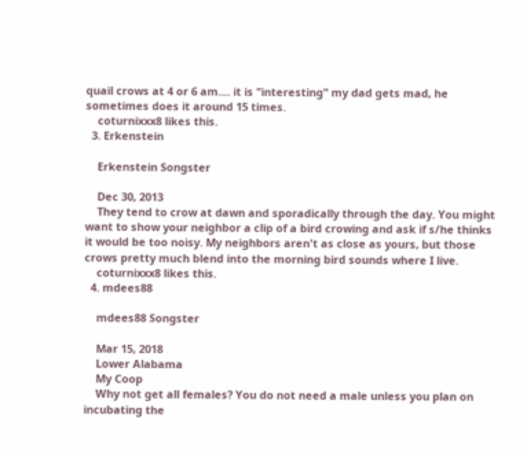quail crows at 4 or 6 am.... it is "interesting" my dad gets mad, he sometimes does it around 15 times.
    coturnixxx8 likes this.
  3. Erkenstein

    Erkenstein Songster

    Dec 30, 2013
    They tend to crow at dawn and sporadically through the day. You might want to show your neighbor a clip of a bird crowing and ask if s/he thinks it would be too noisy. My neighbors aren't as close as yours, but those crows pretty much blend into the morning bird sounds where I live.
    coturnixxx8 likes this.
  4. mdees88

    mdees88 Songster

    Mar 15, 2018
    Lower Alabama
    My Coop
    Why not get all females? You do not need a male unless you plan on incubating the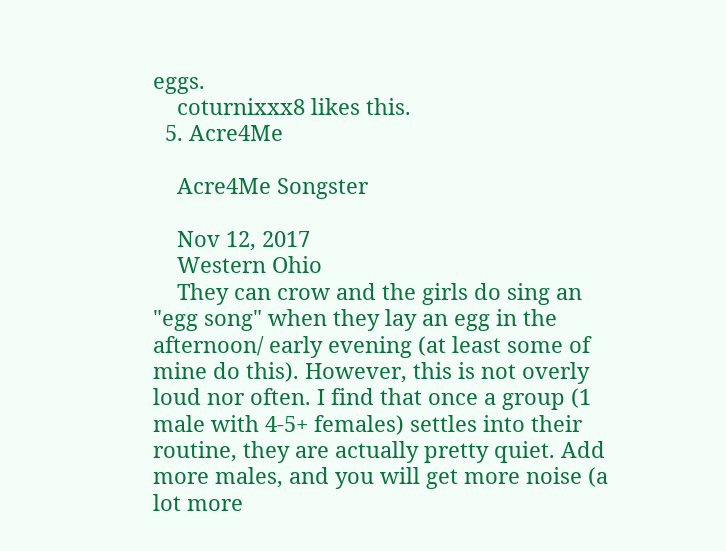eggs.
    coturnixxx8 likes this.
  5. Acre4Me

    Acre4Me Songster

    Nov 12, 2017
    Western Ohio
    They can crow and the girls do sing an "egg song" when they lay an egg in the afternoon/ early evening (at least some of mine do this). However, this is not overly loud nor often. I find that once a group (1 male with 4-5+ females) settles into their routine, they are actually pretty quiet. Add more males, and you will get more noise (a lot more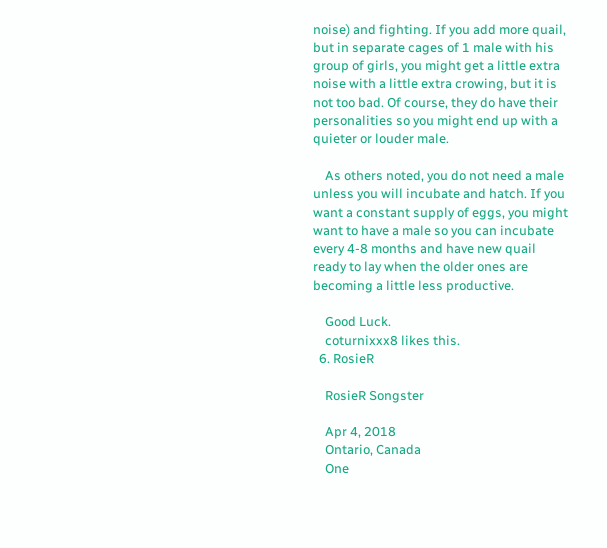noise) and fighting. If you add more quail, but in separate cages of 1 male with his group of girls, you might get a little extra noise with a little extra crowing, but it is not too bad. Of course, they do have their personalities so you might end up with a quieter or louder male.

    As others noted, you do not need a male unless you will incubate and hatch. If you want a constant supply of eggs, you might want to have a male so you can incubate every 4-8 months and have new quail ready to lay when the older ones are becoming a little less productive.

    Good Luck.
    coturnixxx8 likes this.
  6. RosieR

    RosieR Songster

    Apr 4, 2018
    Ontario, Canada
    One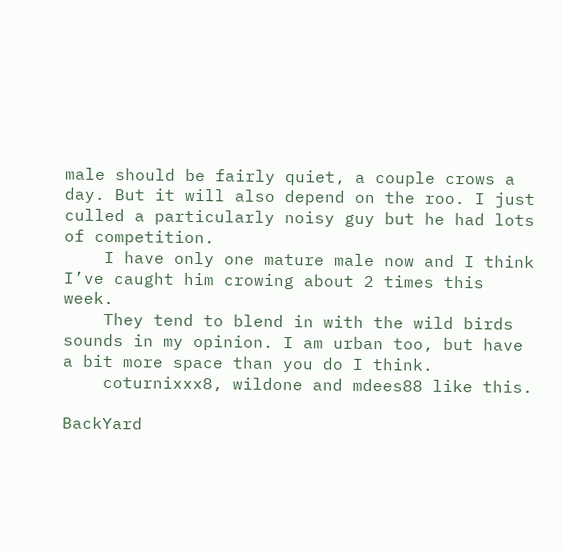male should be fairly quiet, a couple crows a day. But it will also depend on the roo. I just culled a particularly noisy guy but he had lots of competition.
    I have only one mature male now and I think I’ve caught him crowing about 2 times this week.
    They tend to blend in with the wild birds sounds in my opinion. I am urban too, but have a bit more space than you do I think.
    coturnixxx8, wildone and mdees88 like this.

BackYard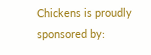Chickens is proudly sponsored by: